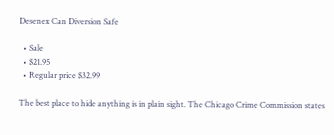Desenex Can Diversion Safe

  • Sale
  • $21.95
  • Regular price $32.99

The best place to hide anything is in plain sight. The Chicago Crime Commission states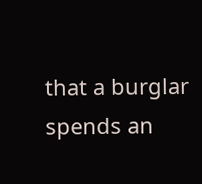that a burglar spends an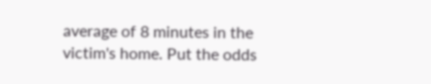average of 8 minutes in the victim's home. Put the odds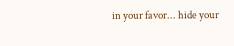in your favor... hide your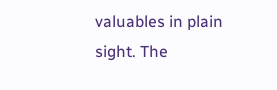valuables in plain sight. The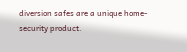diversion safes are a unique home-security product.